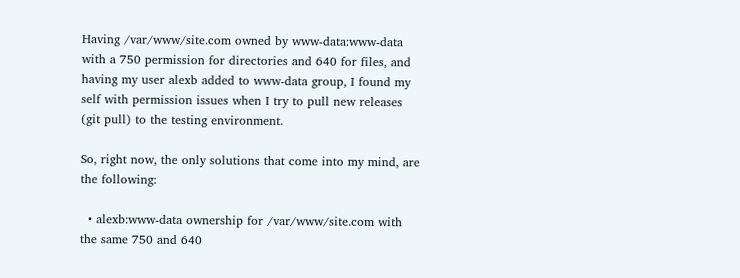Having /var/www/site.com owned by www-data:www-data with a 750 permission for directories and 640 for files, and having my user alexb added to www-data group, I found my self with permission issues when I try to pull new releases (git pull) to the testing environment.

So, right now, the only solutions that come into my mind, are the following:

  • alexb:www-data ownership for /var/www/site.com with the same 750 and 640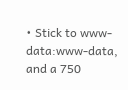• Stick to www-data:www-data, and a 750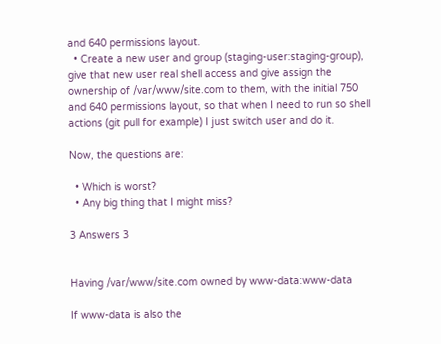and 640 permissions layout.
  • Create a new user and group (staging-user:staging-group), give that new user real shell access and give assign the ownership of /var/www/site.com to them, with the initial 750 and 640 permissions layout, so that when I need to run so shell actions (git pull for example) I just switch user and do it.

Now, the questions are:

  • Which is worst?
  • Any big thing that I might miss?

3 Answers 3


Having /var/www/site.com owned by www-data:www-data

If www-data is also the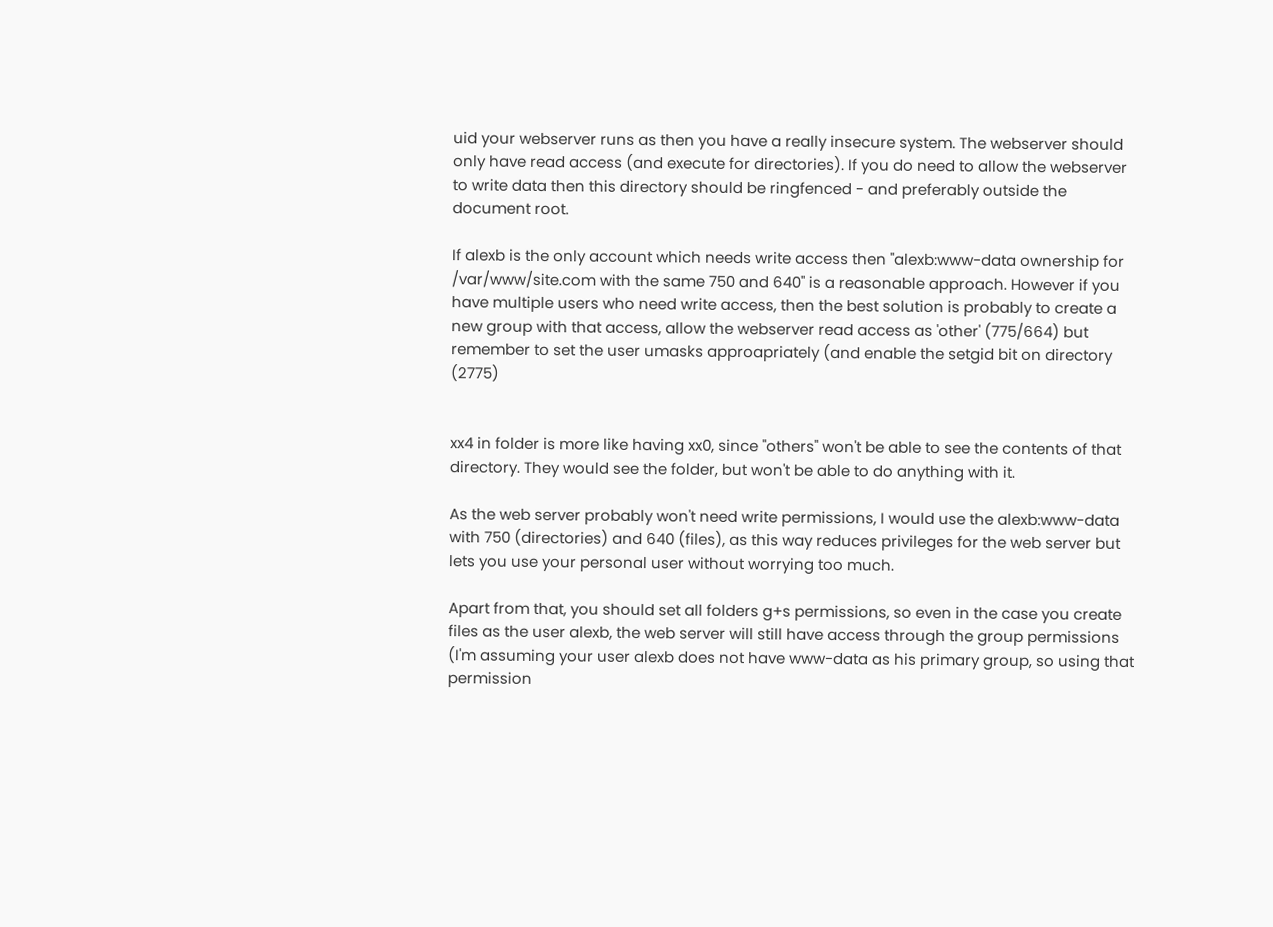uid your webserver runs as then you have a really insecure system. The webserver should only have read access (and execute for directories). If you do need to allow the webserver to write data then this directory should be ringfenced - and preferably outside the document root.

If alexb is the only account which needs write access then "alexb:www-data ownership for /var/www/site.com with the same 750 and 640" is a reasonable approach. However if you have multiple users who need write access, then the best solution is probably to create a new group with that access, allow the webserver read access as 'other' (775/664) but remember to set the user umasks approapriately (and enable the setgid bit on directory (2775)


xx4 in folder is more like having xx0, since "others" won't be able to see the contents of that directory. They would see the folder, but won't be able to do anything with it.

As the web server probably won't need write permissions, I would use the alexb:www-data with 750 (directories) and 640 (files), as this way reduces privileges for the web server but lets you use your personal user without worrying too much.

Apart from that, you should set all folders g+s permissions, so even in the case you create files as the user alexb, the web server will still have access through the group permissions (I'm assuming your user alexb does not have www-data as his primary group, so using that permission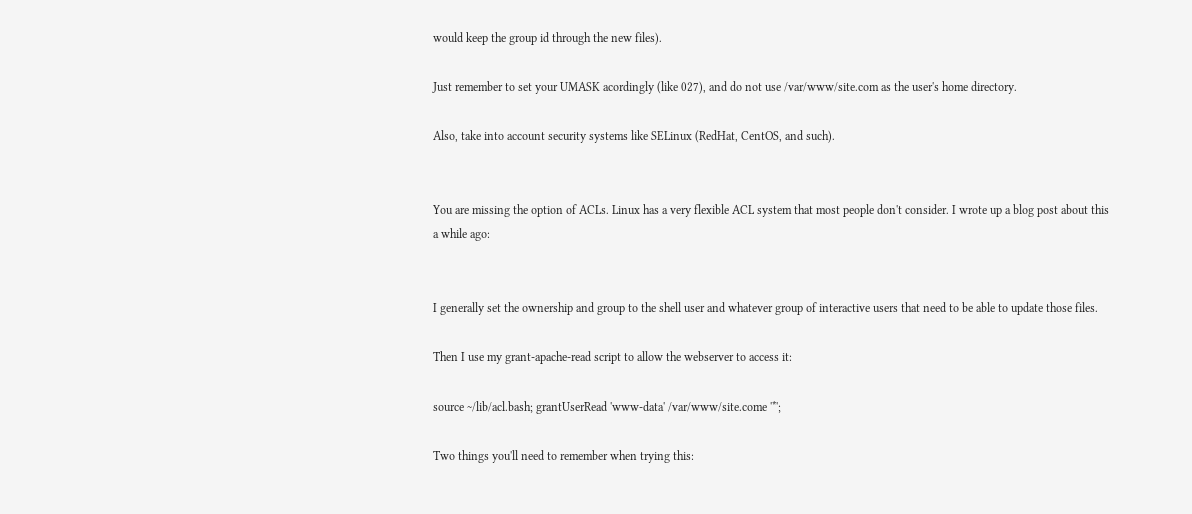would keep the group id through the new files).

Just remember to set your UMASK acordingly (like 027), and do not use /var/www/site.com as the user's home directory.

Also, take into account security systems like SELinux (RedHat, CentOS, and such).


You are missing the option of ACLs. Linux has a very flexible ACL system that most people don't consider. I wrote up a blog post about this a while ago:


I generally set the ownership and group to the shell user and whatever group of interactive users that need to be able to update those files.

Then I use my grant-apache-read script to allow the webserver to access it:

source ~/lib/acl.bash; grantUserRead 'www-data' /var/www/site.come '*';

Two things you'll need to remember when trying this: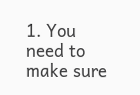1. You need to make sure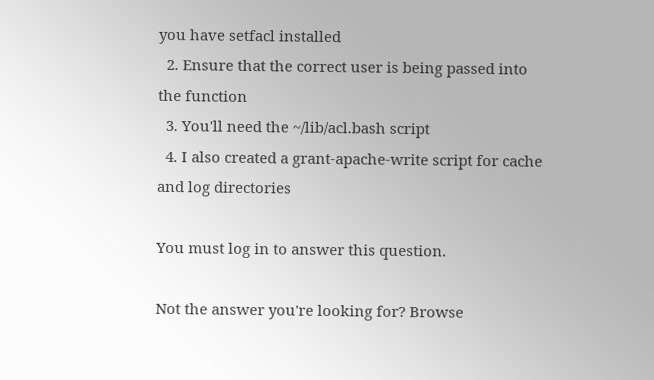you have setfacl installed
  2. Ensure that the correct user is being passed into the function
  3. You'll need the ~/lib/acl.bash script
  4. I also created a grant-apache-write script for cache and log directories

You must log in to answer this question.

Not the answer you're looking for? Browse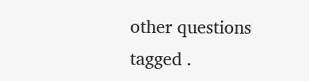other questions tagged .